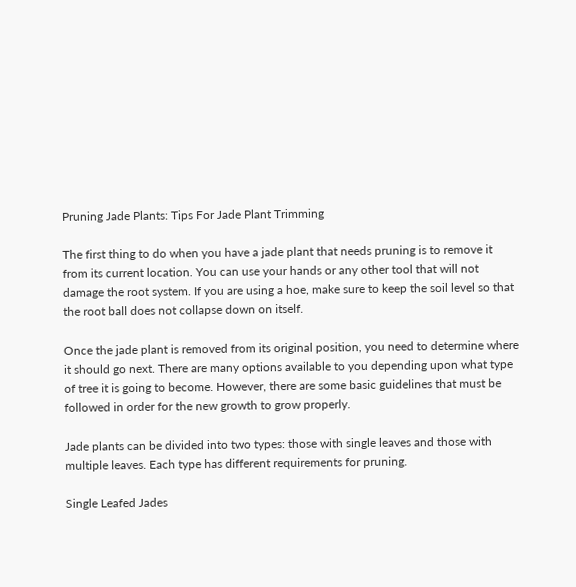Pruning Jade Plants: Tips For Jade Plant Trimming

The first thing to do when you have a jade plant that needs pruning is to remove it from its current location. You can use your hands or any other tool that will not damage the root system. If you are using a hoe, make sure to keep the soil level so that the root ball does not collapse down on itself.

Once the jade plant is removed from its original position, you need to determine where it should go next. There are many options available to you depending upon what type of tree it is going to become. However, there are some basic guidelines that must be followed in order for the new growth to grow properly.

Jade plants can be divided into two types: those with single leaves and those with multiple leaves. Each type has different requirements for pruning.

Single Leafed Jades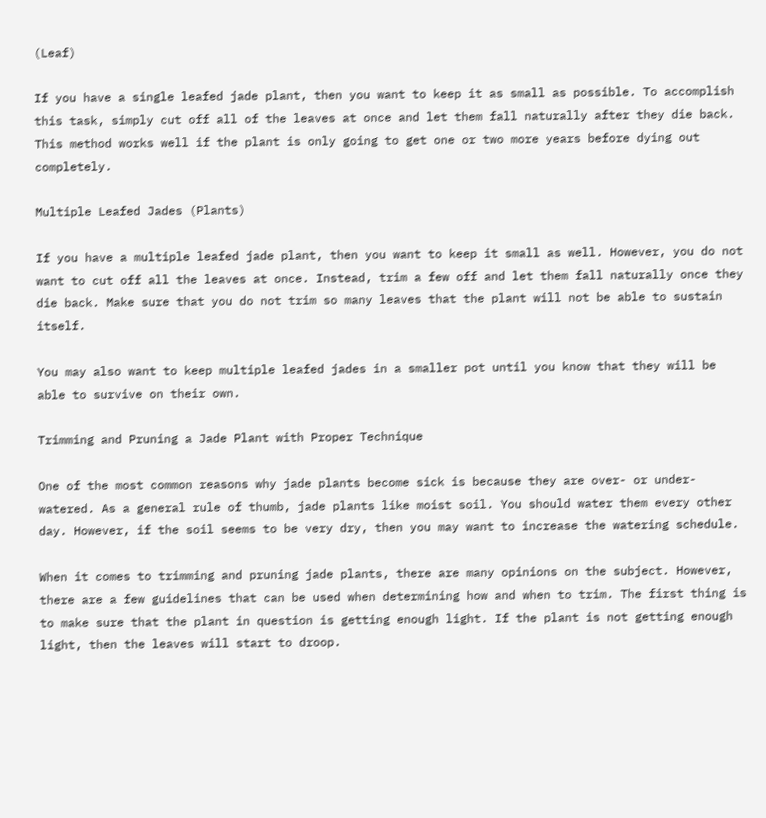(Leaf)

If you have a single leafed jade plant, then you want to keep it as small as possible. To accomplish this task, simply cut off all of the leaves at once and let them fall naturally after they die back. This method works well if the plant is only going to get one or two more years before dying out completely.

Multiple Leafed Jades (Plants)

If you have a multiple leafed jade plant, then you want to keep it small as well. However, you do not want to cut off all the leaves at once. Instead, trim a few off and let them fall naturally once they die back. Make sure that you do not trim so many leaves that the plant will not be able to sustain itself.

You may also want to keep multiple leafed jades in a smaller pot until you know that they will be able to survive on their own.

Trimming and Pruning a Jade Plant with Proper Technique

One of the most common reasons why jade plants become sick is because they are over- or under-watered. As a general rule of thumb, jade plants like moist soil. You should water them every other day. However, if the soil seems to be very dry, then you may want to increase the watering schedule.

When it comes to trimming and pruning jade plants, there are many opinions on the subject. However, there are a few guidelines that can be used when determining how and when to trim. The first thing is to make sure that the plant in question is getting enough light. If the plant is not getting enough light, then the leaves will start to droop.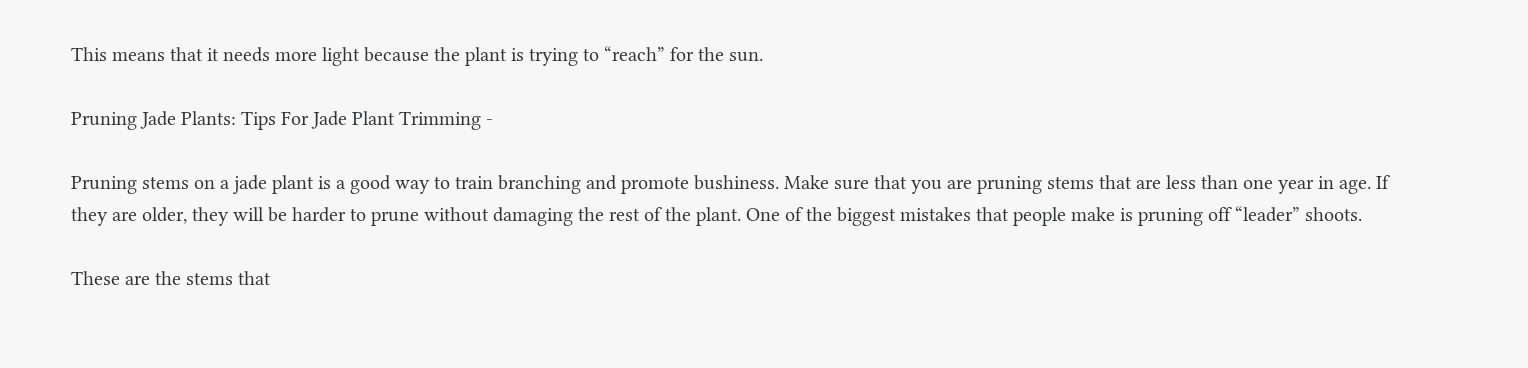This means that it needs more light because the plant is trying to “reach” for the sun.

Pruning Jade Plants: Tips For Jade Plant Trimming -

Pruning stems on a jade plant is a good way to train branching and promote bushiness. Make sure that you are pruning stems that are less than one year in age. If they are older, they will be harder to prune without damaging the rest of the plant. One of the biggest mistakes that people make is pruning off “leader” shoots.

These are the stems that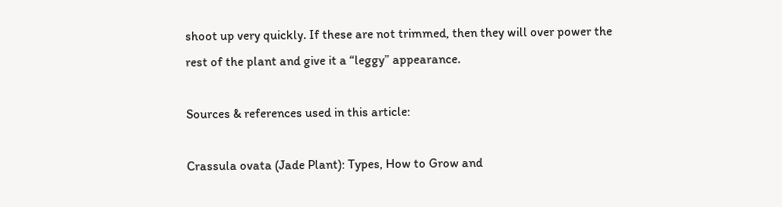shoot up very quickly. If these are not trimmed, then they will over power the rest of the plant and give it a “leggy” appearance.

Sources & references used in this article:

Crassula ovata (Jade Plant): Types, How to Grow and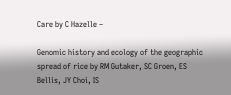Care by C Hazelle –

Genomic history and ecology of the geographic spread of rice by RM Gutaker, SC Groen, ES Bellis, JY Choi, IS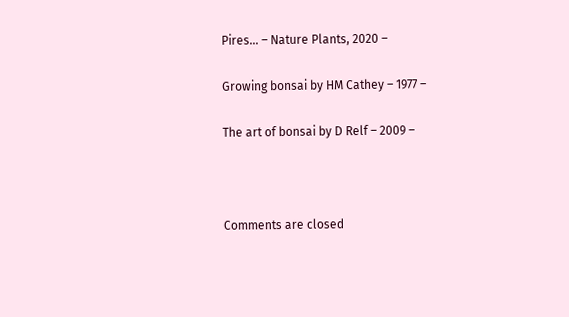Pires… – Nature Plants, 2020 –

Growing bonsai by HM Cathey – 1977 –

The art of bonsai by D Relf – 2009 –



Comments are closed